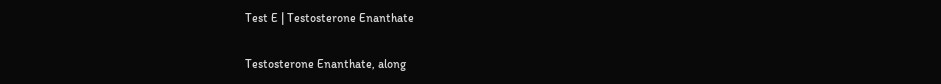Test E | Testosterone Enanthate

Testosterone Enanthate, along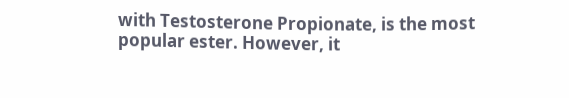with Testosterone Propionate, is the most popular ester. However, it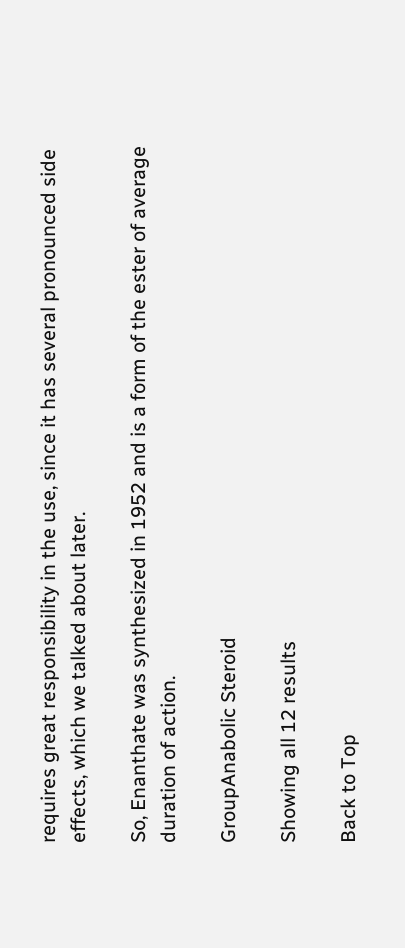requires great responsibility in the use, since it has several pronounced side effects, which we talked about later.

So, Enanthate was synthesized in 1952 and is a form of the ester of average duration of action.

GroupAnabolic Steroid

Showing all 12 results

Back to Top